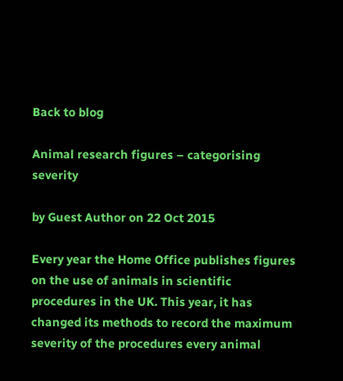Back to blog

Animal research figures – categorising severity

by Guest Author on 22 Oct 2015

Every year the Home Office publishes figures on the use of animals in scientific procedures in the UK. This year, it has changed its methods to record the maximum severity of the procedures every animal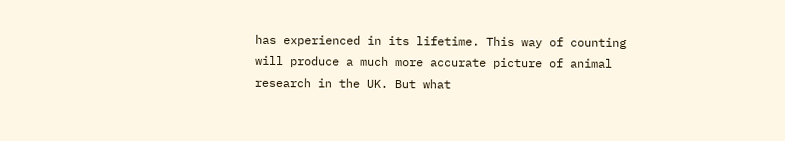has experienced in its lifetime. This way of counting will produce a much more accurate picture of animal research in the UK. But what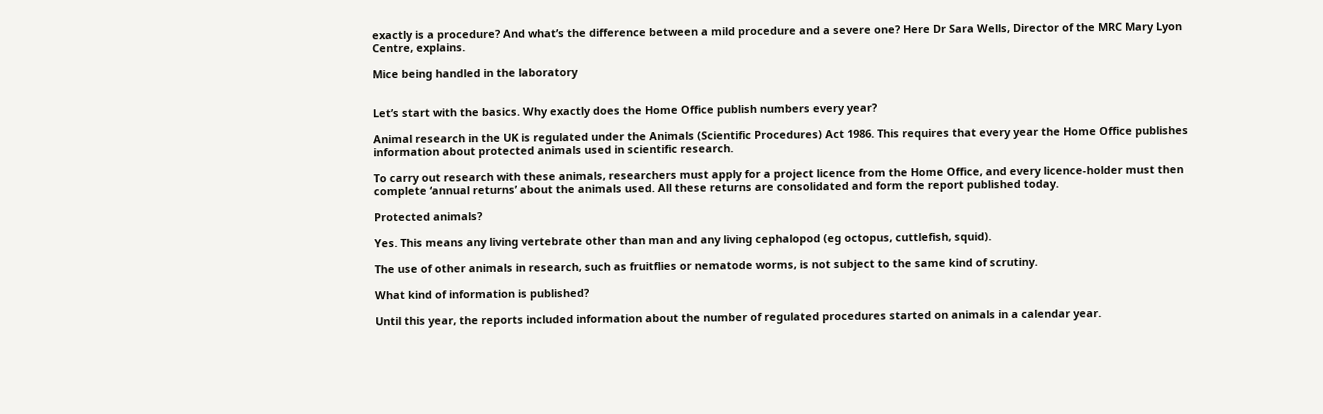exactly is a procedure? And what’s the difference between a mild procedure and a severe one? Here Dr Sara Wells, Director of the MRC Mary Lyon Centre, explains.

Mice being handled in the laboratory


Let’s start with the basics. Why exactly does the Home Office publish numbers every year?

Animal research in the UK is regulated under the Animals (Scientific Procedures) Act 1986. This requires that every year the Home Office publishes information about protected animals used in scientific research.

To carry out research with these animals, researchers must apply for a project licence from the Home Office, and every licence-holder must then complete ‘annual returns’ about the animals used. All these returns are consolidated and form the report published today.

Protected animals?

Yes. This means any living vertebrate other than man and any living cephalopod (eg octopus, cuttlefish, squid).

The use of other animals in research, such as fruitflies or nematode worms, is not subject to the same kind of scrutiny.

What kind of information is published?

Until this year, the reports included information about the number of regulated procedures started on animals in a calendar year.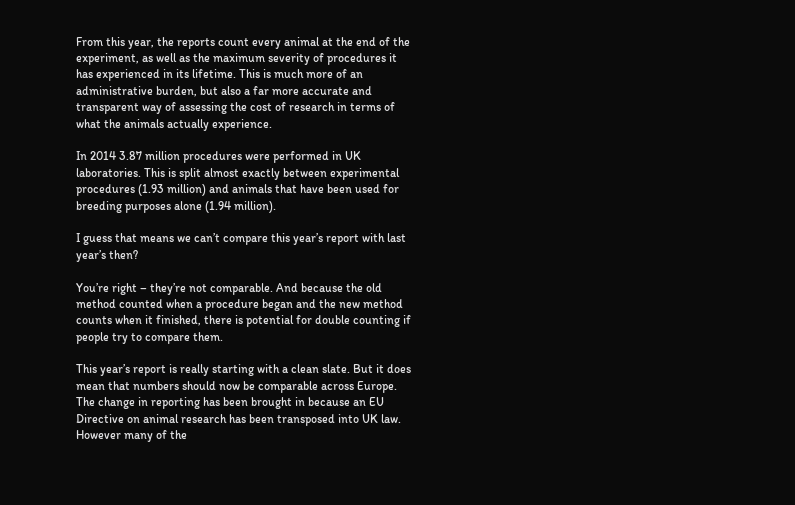From this year, the reports count every animal at the end of the experiment, as well as the maximum severity of procedures it has experienced in its lifetime. This is much more of an administrative burden, but also a far more accurate and transparent way of assessing the cost of research in terms of what the animals actually experience.

In 2014 3.87 million procedures were performed in UK laboratories. This is split almost exactly between experimental procedures (1.93 million) and animals that have been used for breeding purposes alone (1.94 million).

I guess that means we can’t compare this year’s report with last year’s then?

You’re right – they’re not comparable. And because the old method counted when a procedure began and the new method counts when it finished, there is potential for double counting if people try to compare them.

This year’s report is really starting with a clean slate. But it does mean that numbers should now be comparable across Europe. The change in reporting has been brought in because an EU Directive on animal research has been transposed into UK law. However many of the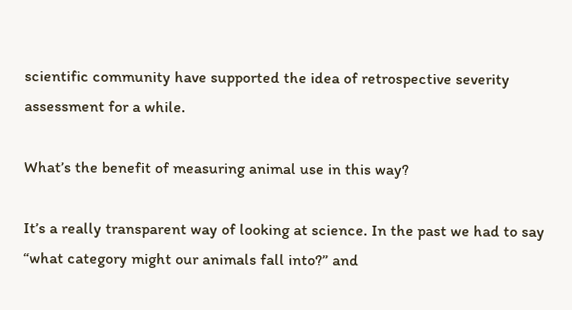scientific community have supported the idea of retrospective severity assessment for a while.

What’s the benefit of measuring animal use in this way?

It’s a really transparent way of looking at science. In the past we had to say “what category might our animals fall into?” and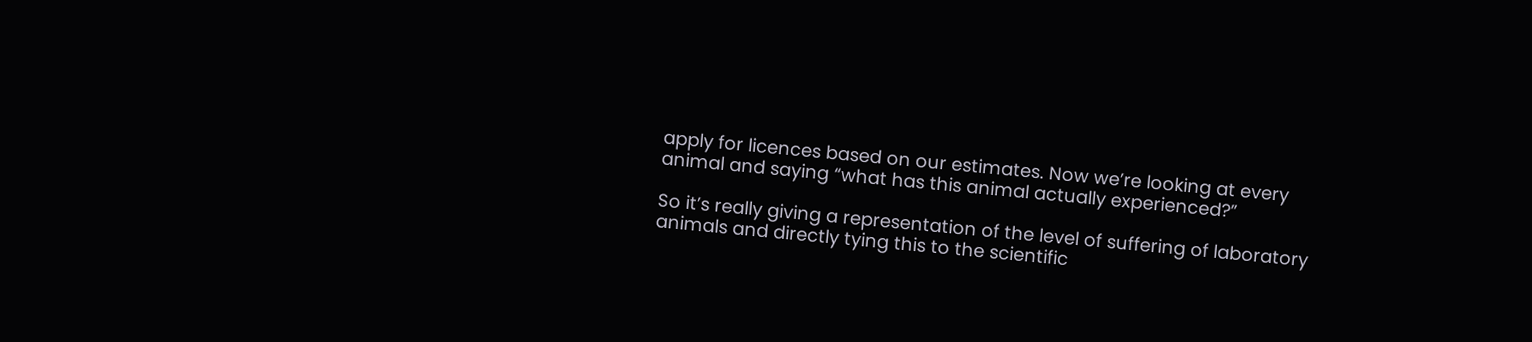apply for licences based on our estimates. Now we’re looking at every animal and saying “what has this animal actually experienced?”

So it’s really giving a representation of the level of suffering of laboratory animals and directly tying this to the scientific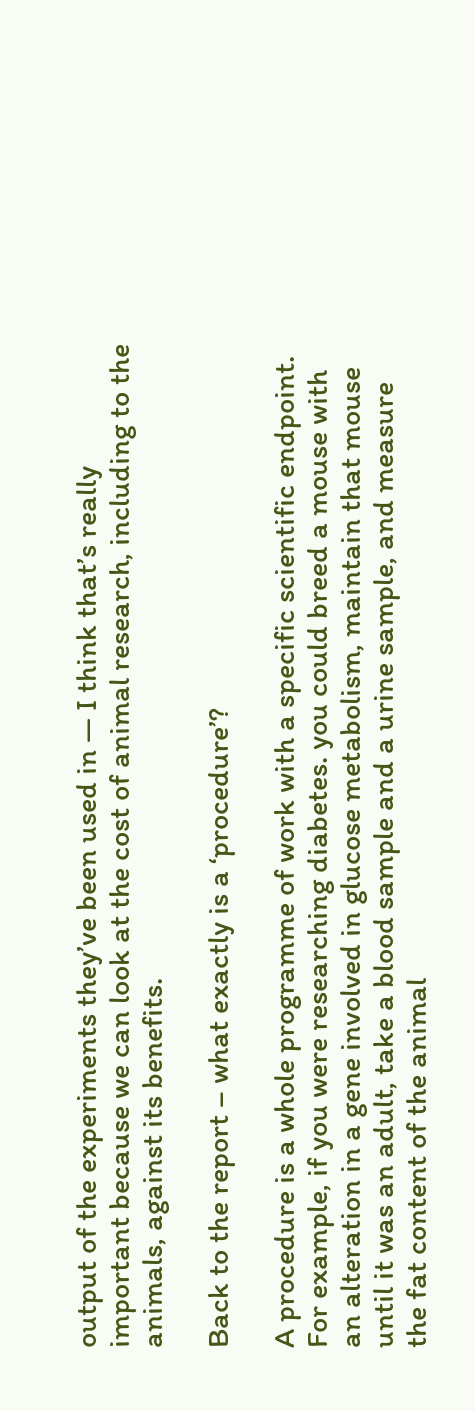output of the experiments they’ve been used in — I think that’s really important because we can look at the cost of animal research, including to the animals, against its benefits.

Back to the report – what exactly is a ‘procedure’?

A procedure is a whole programme of work with a specific scientific endpoint. For example, if you were researching diabetes. you could breed a mouse with an alteration in a gene involved in glucose metabolism, maintain that mouse until it was an adult, take a blood sample and a urine sample, and measure the fat content of the animal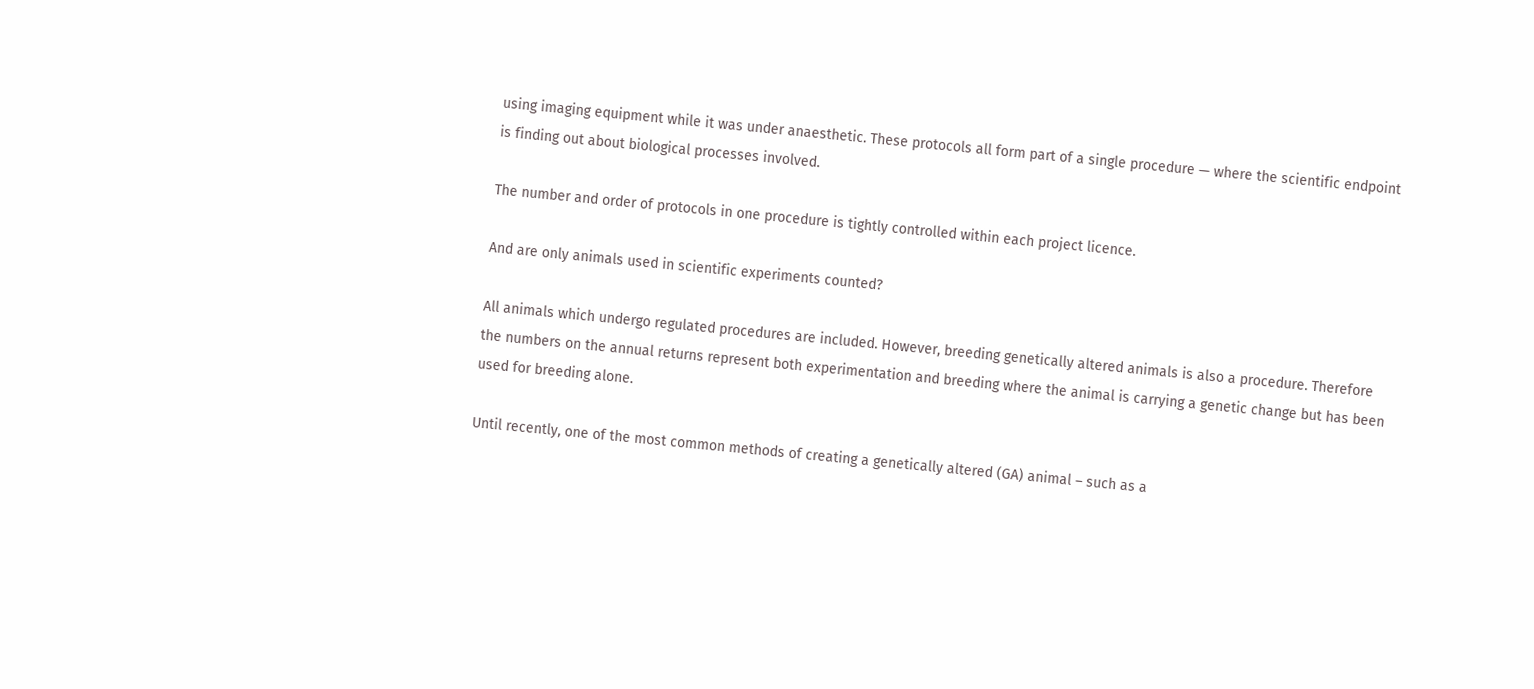using imaging equipment while it was under anaesthetic. These protocols all form part of a single procedure — where the scientific endpoint is finding out about biological processes involved.

The number and order of protocols in one procedure is tightly controlled within each project licence.

And are only animals used in scientific experiments counted?

All animals which undergo regulated procedures are included. However, breeding genetically altered animals is also a procedure. Therefore the numbers on the annual returns represent both experimentation and breeding where the animal is carrying a genetic change but has been used for breeding alone.

Until recently, one of the most common methods of creating a genetically altered (GA) animal – such as a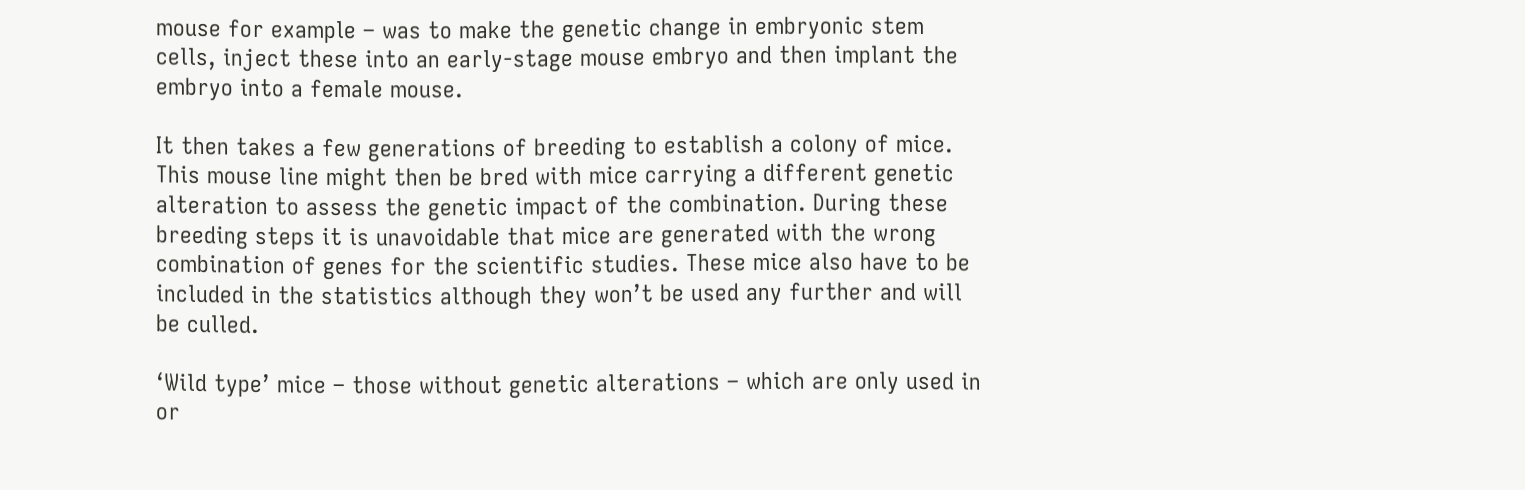mouse for example – was to make the genetic change in embryonic stem cells, inject these into an early-stage mouse embryo and then implant the embryo into a female mouse.

It then takes a few generations of breeding to establish a colony of mice. This mouse line might then be bred with mice carrying a different genetic alteration to assess the genetic impact of the combination. During these breeding steps it is unavoidable that mice are generated with the wrong combination of genes for the scientific studies. These mice also have to be included in the statistics although they won’t be used any further and will be culled.

‘Wild type’ mice – those without genetic alterations – which are only used in or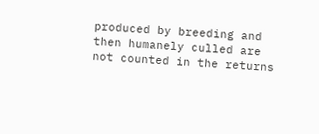produced by breeding and then humanely culled are not counted in the returns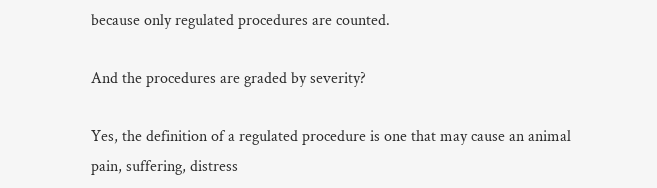because only regulated procedures are counted.

And the procedures are graded by severity?

Yes, the definition of a regulated procedure is one that may cause an animal pain, suffering, distress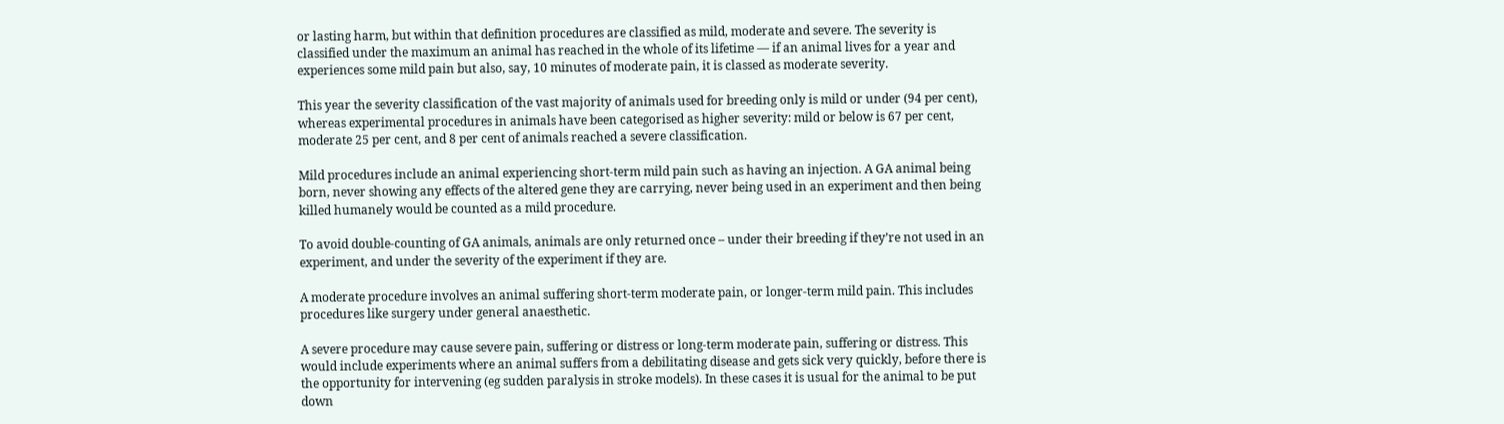or lasting harm, but within that definition procedures are classified as mild, moderate and severe. The severity is classified under the maximum an animal has reached in the whole of its lifetime — if an animal lives for a year and experiences some mild pain but also, say, 10 minutes of moderate pain, it is classed as moderate severity.

This year the severity classification of the vast majority of animals used for breeding only is mild or under (94 per cent), whereas experimental procedures in animals have been categorised as higher severity: mild or below is 67 per cent, moderate 25 per cent, and 8 per cent of animals reached a severe classification.

Mild procedures include an animal experiencing short-term mild pain such as having an injection. A GA animal being born, never showing any effects of the altered gene they are carrying, never being used in an experiment and then being killed humanely would be counted as a mild procedure.

To avoid double-counting of GA animals, animals are only returned once – under their breeding if they’re not used in an experiment, and under the severity of the experiment if they are.

A moderate procedure involves an animal suffering short-term moderate pain, or longer-term mild pain. This includes procedures like surgery under general anaesthetic.

A severe procedure may cause severe pain, suffering or distress or long-term moderate pain, suffering or distress. This would include experiments where an animal suffers from a debilitating disease and gets sick very quickly, before there is the opportunity for intervening (eg sudden paralysis in stroke models). In these cases it is usual for the animal to be put down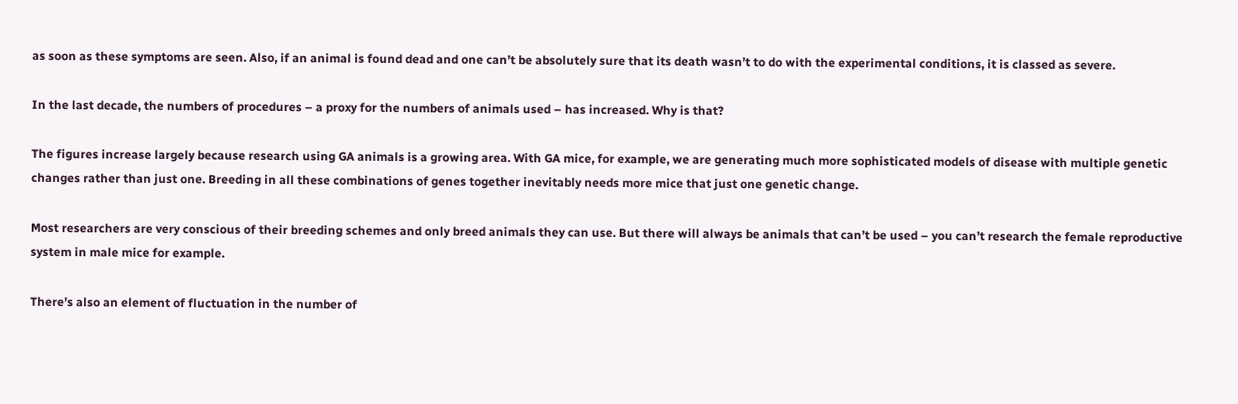as soon as these symptoms are seen. Also, if an animal is found dead and one can’t be absolutely sure that its death wasn’t to do with the experimental conditions, it is classed as severe.

In the last decade, the numbers of procedures – a proxy for the numbers of animals used – has increased. Why is that?

The figures increase largely because research using GA animals is a growing area. With GA mice, for example, we are generating much more sophisticated models of disease with multiple genetic changes rather than just one. Breeding in all these combinations of genes together inevitably needs more mice that just one genetic change.

Most researchers are very conscious of their breeding schemes and only breed animals they can use. But there will always be animals that can’t be used – you can’t research the female reproductive system in male mice for example.

There’s also an element of fluctuation in the number of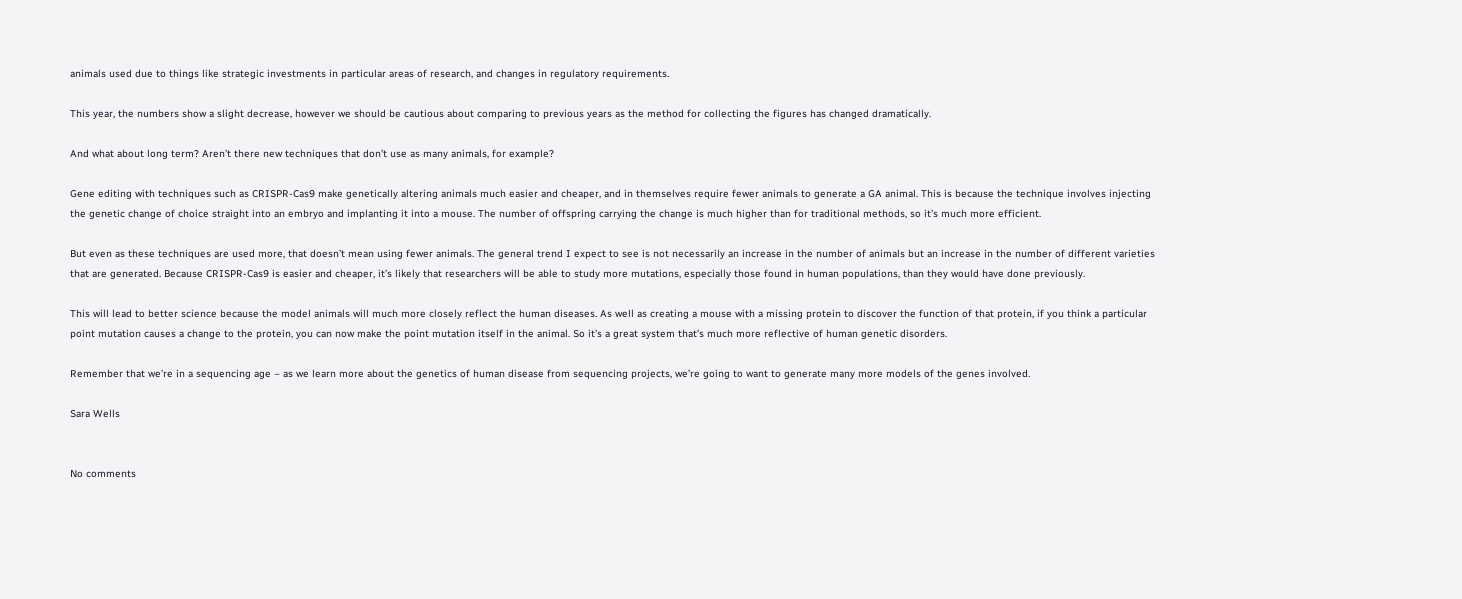animals used due to things like strategic investments in particular areas of research, and changes in regulatory requirements.

This year, the numbers show a slight decrease, however we should be cautious about comparing to previous years as the method for collecting the figures has changed dramatically.

And what about long term? Aren’t there new techniques that don’t use as many animals, for example?

Gene editing with techniques such as CRISPR-Cas9 make genetically altering animals much easier and cheaper, and in themselves require fewer animals to generate a GA animal. This is because the technique involves injecting the genetic change of choice straight into an embryo and implanting it into a mouse. The number of offspring carrying the change is much higher than for traditional methods, so it’s much more efficient.

But even as these techniques are used more, that doesn’t mean using fewer animals. The general trend I expect to see is not necessarily an increase in the number of animals but an increase in the number of different varieties that are generated. Because CRISPR-Cas9 is easier and cheaper, it’s likely that researchers will be able to study more mutations, especially those found in human populations, than they would have done previously.

This will lead to better science because the model animals will much more closely reflect the human diseases. As well as creating a mouse with a missing protein to discover the function of that protein, if you think a particular point mutation causes a change to the protein, you can now make the point mutation itself in the animal. So it’s a great system that’s much more reflective of human genetic disorders.

Remember that we’re in a sequencing age – as we learn more about the genetics of human disease from sequencing projects, we’re going to want to generate many more models of the genes involved.

Sara Wells


No comments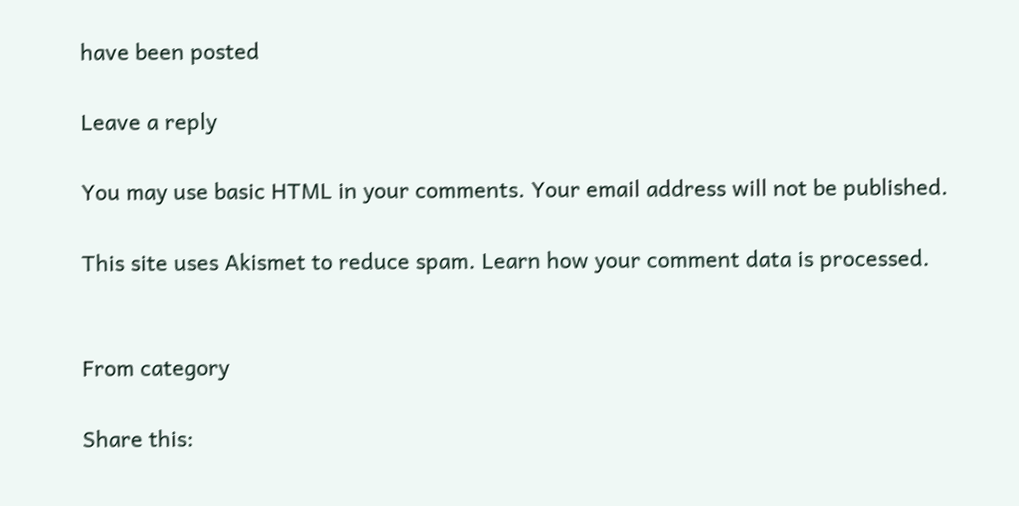have been posted

Leave a reply

You may use basic HTML in your comments. Your email address will not be published.

This site uses Akismet to reduce spam. Learn how your comment data is processed.


From category

Share this: